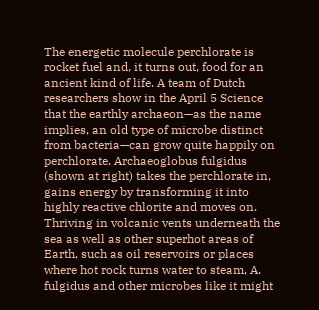The energetic molecule perchlorate is rocket fuel and, it turns out, food for an ancient kind of life. A team of Dutch researchers show in the April 5 Science that the earthly archaeon—as the name implies, an old type of microbe distinct from bacteria—can grow quite happily on perchlorate. Archaeoglobus fulgidus (shown at right) takes the perchlorate in, gains energy by transforming it into highly reactive chlorite and moves on. Thriving in volcanic vents underneath the sea as well as other superhot areas of Earth, such as oil reservoirs or places where hot rock turns water to steam, A. fulgidus and other microbes like it might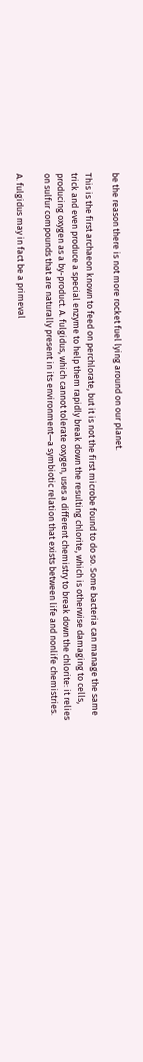be the reason there is not more rocket fuel lying around on our planet.

This is the first archaeon known to feed on perchlorate, but it is not the first microbe found to do so. Some bacteria can manage the same trick and even produce a special enzyme to help them rapidly break down the resulting chlorite, which is otherwise damaging to cells, producing oxygen as a by-product. A. fulgidus, which cannot tolerate oxygen, uses a different chemistry to break down the chlorite: it relies on sulfur compounds that are naturally present in its environment—a symbiotic relation that exists between life and nonlife chemistries.

A. fulgidus may in fact be a primeval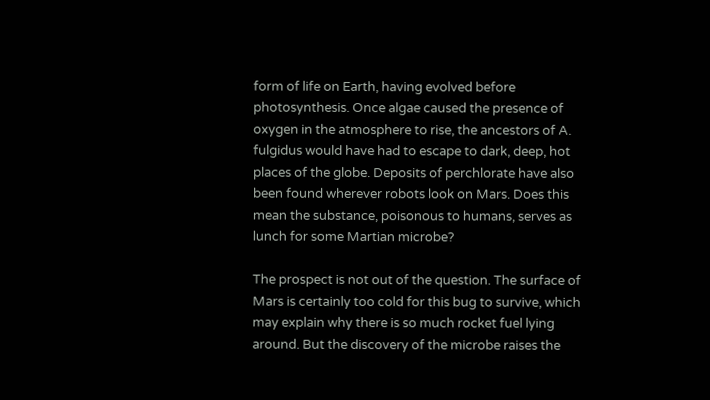form of life on Earth, having evolved before photosynthesis. Once algae caused the presence of oxygen in the atmosphere to rise, the ancestors of A. fulgidus would have had to escape to dark, deep, hot places of the globe. Deposits of perchlorate have also been found wherever robots look on Mars. Does this mean the substance, poisonous to humans, serves as lunch for some Martian microbe?

The prospect is not out of the question. The surface of Mars is certainly too cold for this bug to survive, which may explain why there is so much rocket fuel lying around. But the discovery of the microbe raises the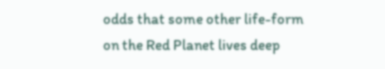odds that some other life-form on the Red Planet lives deep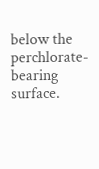below the perchlorate-bearing surface.